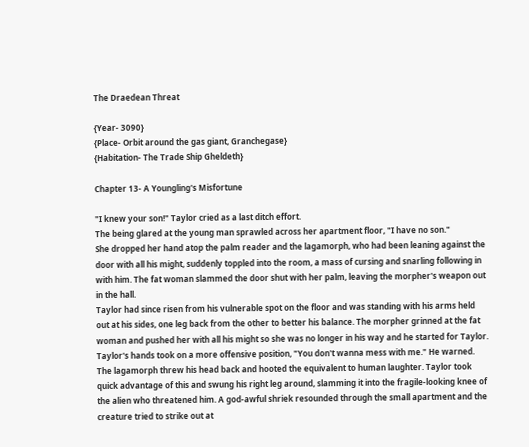The Draedean Threat

{Year- 3090}
{Place- Orbit around the gas giant, Granchegase}
{Habitation- The Trade Ship Gheldeth}

Chapter 13- A Youngling's Misfortune

"I knew your son!" Taylor cried as a last ditch effort.
The being glared at the young man sprawled across her apartment floor, "I have no son."
She dropped her hand atop the palm reader and the lagamorph, who had been leaning against the door with all his might, suddenly toppled into the room, a mass of cursing and snarling following in with him. The fat woman slammed the door shut with her palm, leaving the morpher's weapon out in the hall.
Taylor had since risen from his vulnerable spot on the floor and was standing with his arms held out at his sides, one leg back from the other to better his balance. The morpher grinned at the fat woman and pushed her with all his might so she was no longer in his way and he started for Taylor.
Taylor's hands took on a more offensive position, "You don't wanna mess with me." He warned.
The lagamorph threw his head back and hooted the equivalent to human laughter. Taylor took quick advantage of this and swung his right leg around, slamming it into the fragile-looking knee of the alien who threatened him. A god-awful shriek resounded through the small apartment and the creature tried to strike out at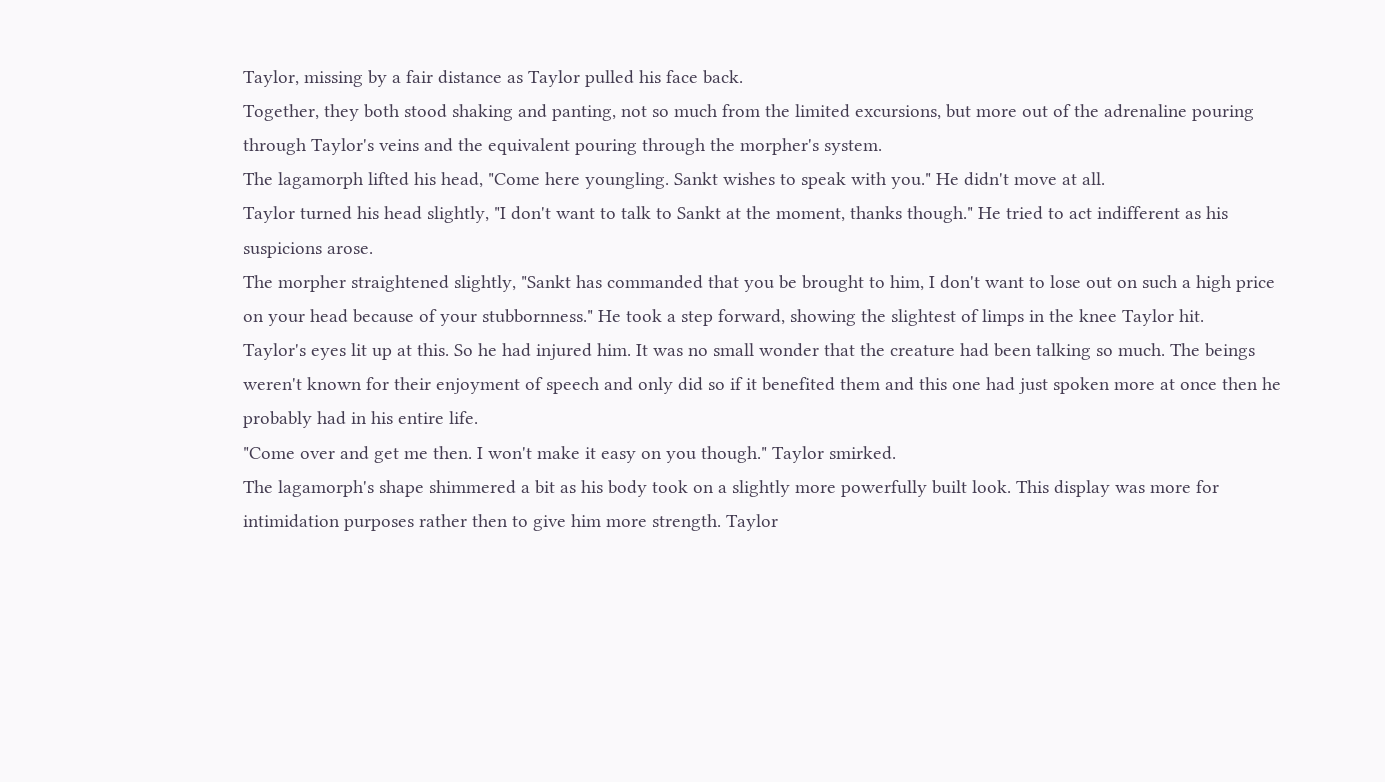Taylor, missing by a fair distance as Taylor pulled his face back.
Together, they both stood shaking and panting, not so much from the limited excursions, but more out of the adrenaline pouring through Taylor's veins and the equivalent pouring through the morpher's system.
The lagamorph lifted his head, "Come here youngling. Sankt wishes to speak with you." He didn't move at all.
Taylor turned his head slightly, "I don't want to talk to Sankt at the moment, thanks though." He tried to act indifferent as his suspicions arose.
The morpher straightened slightly, "Sankt has commanded that you be brought to him, I don't want to lose out on such a high price on your head because of your stubbornness." He took a step forward, showing the slightest of limps in the knee Taylor hit.
Taylor's eyes lit up at this. So he had injured him. It was no small wonder that the creature had been talking so much. The beings weren't known for their enjoyment of speech and only did so if it benefited them and this one had just spoken more at once then he probably had in his entire life.
"Come over and get me then. I won't make it easy on you though." Taylor smirked.
The lagamorph's shape shimmered a bit as his body took on a slightly more powerfully built look. This display was more for intimidation purposes rather then to give him more strength. Taylor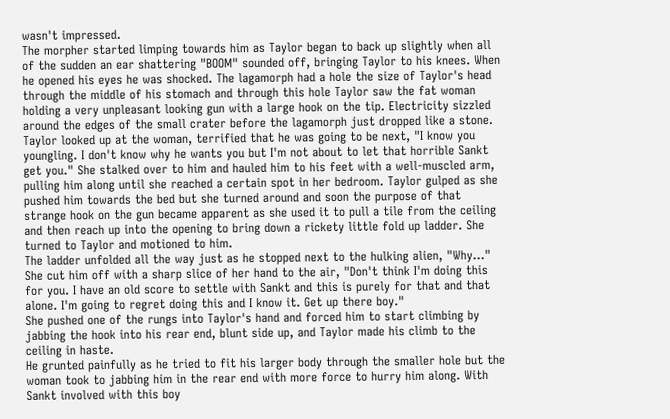wasn't impressed.
The morpher started limping towards him as Taylor began to back up slightly when all of the sudden an ear shattering "BOOM" sounded off, bringing Taylor to his knees. When he opened his eyes he was shocked. The lagamorph had a hole the size of Taylor's head through the middle of his stomach and through this hole Taylor saw the fat woman holding a very unpleasant looking gun with a large hook on the tip. Electricity sizzled around the edges of the small crater before the lagamorph just dropped like a stone.
Taylor looked up at the woman, terrified that he was going to be next, "I know you youngling. I don't know why he wants you but I'm not about to let that horrible Sankt get you." She stalked over to him and hauled him to his feet with a well-muscled arm, pulling him along until she reached a certain spot in her bedroom. Taylor gulped as she pushed him towards the bed but she turned around and soon the purpose of that strange hook on the gun became apparent as she used it to pull a tile from the ceiling and then reach up into the opening to bring down a rickety little fold up ladder. She turned to Taylor and motioned to him.
The ladder unfolded all the way just as he stopped next to the hulking alien, "Why..."
She cut him off with a sharp slice of her hand to the air, "Don't think I'm doing this for you. I have an old score to settle with Sankt and this is purely for that and that alone. I'm going to regret doing this and I know it. Get up there boy."
She pushed one of the rungs into Taylor's hand and forced him to start climbing by jabbing the hook into his rear end, blunt side up, and Taylor made his climb to the ceiling in haste.
He grunted painfully as he tried to fit his larger body through the smaller hole but the woman took to jabbing him in the rear end with more force to hurry him along. With Sankt involved with this boy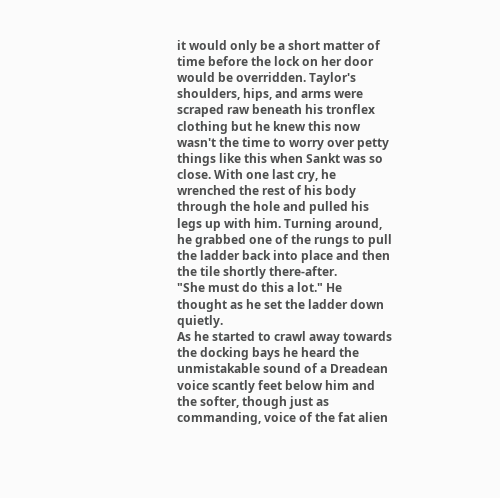it would only be a short matter of time before the lock on her door would be overridden. Taylor's shoulders, hips, and arms were scraped raw beneath his tronflex clothing but he knew this now wasn't the time to worry over petty things like this when Sankt was so close. With one last cry, he wrenched the rest of his body through the hole and pulled his legs up with him. Turning around, he grabbed one of the rungs to pull the ladder back into place and then the tile shortly there-after.
"She must do this a lot." He thought as he set the ladder down quietly.
As he started to crawl away towards the docking bays he heard the unmistakable sound of a Dreadean voice scantly feet below him and the softer, though just as commanding, voice of the fat alien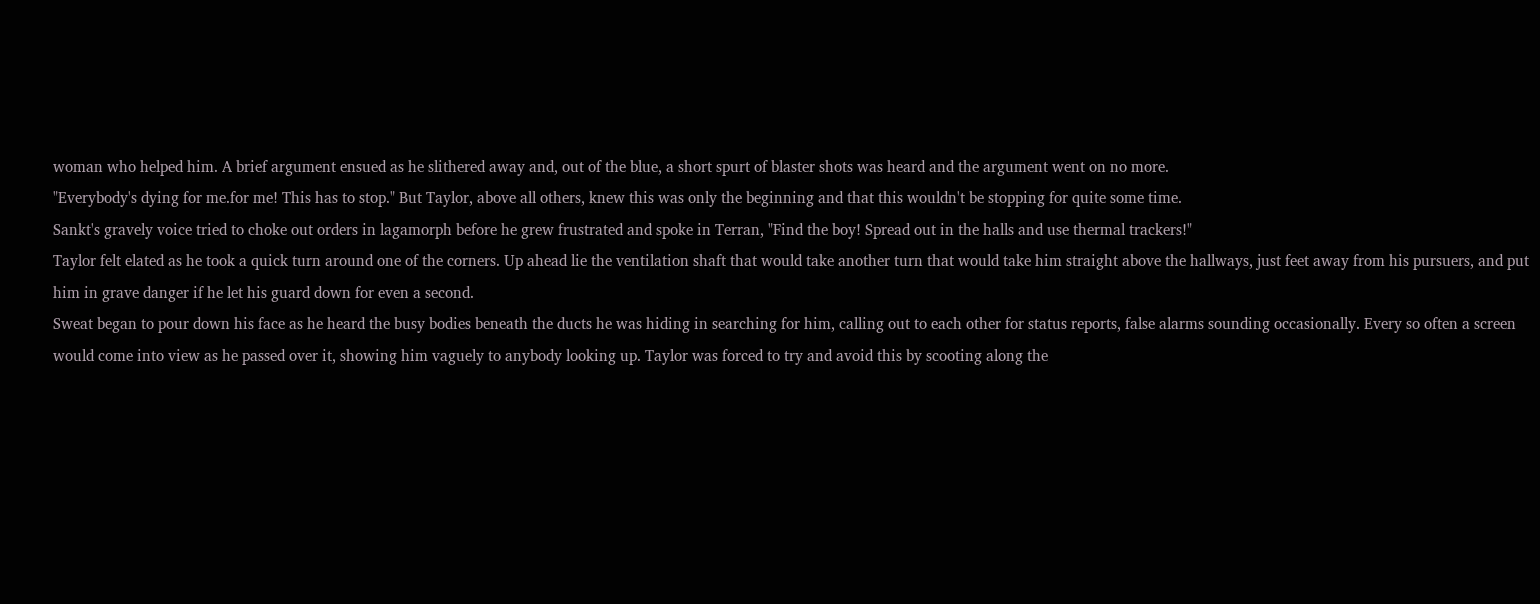woman who helped him. A brief argument ensued as he slithered away and, out of the blue, a short spurt of blaster shots was heard and the argument went on no more.
"Everybody's dying for me.for me! This has to stop." But Taylor, above all others, knew this was only the beginning and that this wouldn't be stopping for quite some time.
Sankt's gravely voice tried to choke out orders in lagamorph before he grew frustrated and spoke in Terran, "Find the boy! Spread out in the halls and use thermal trackers!"
Taylor felt elated as he took a quick turn around one of the corners. Up ahead lie the ventilation shaft that would take another turn that would take him straight above the hallways, just feet away from his pursuers, and put him in grave danger if he let his guard down for even a second.
Sweat began to pour down his face as he heard the busy bodies beneath the ducts he was hiding in searching for him, calling out to each other for status reports, false alarms sounding occasionally. Every so often a screen would come into view as he passed over it, showing him vaguely to anybody looking up. Taylor was forced to try and avoid this by scooting along the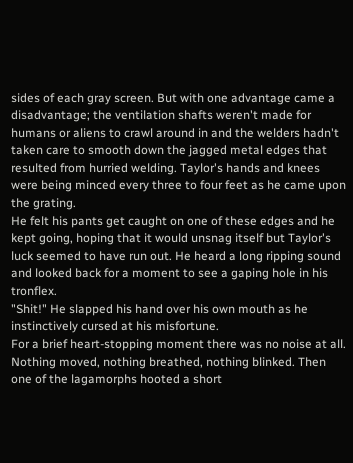sides of each gray screen. But with one advantage came a disadvantage; the ventilation shafts weren't made for humans or aliens to crawl around in and the welders hadn't taken care to smooth down the jagged metal edges that resulted from hurried welding. Taylor's hands and knees were being minced every three to four feet as he came upon the grating.
He felt his pants get caught on one of these edges and he kept going, hoping that it would unsnag itself but Taylor's luck seemed to have run out. He heard a long ripping sound and looked back for a moment to see a gaping hole in his tronflex.
"Shit!" He slapped his hand over his own mouth as he instinctively cursed at his misfortune.
For a brief heart-stopping moment there was no noise at all. Nothing moved, nothing breathed, nothing blinked. Then one of the lagamorphs hooted a short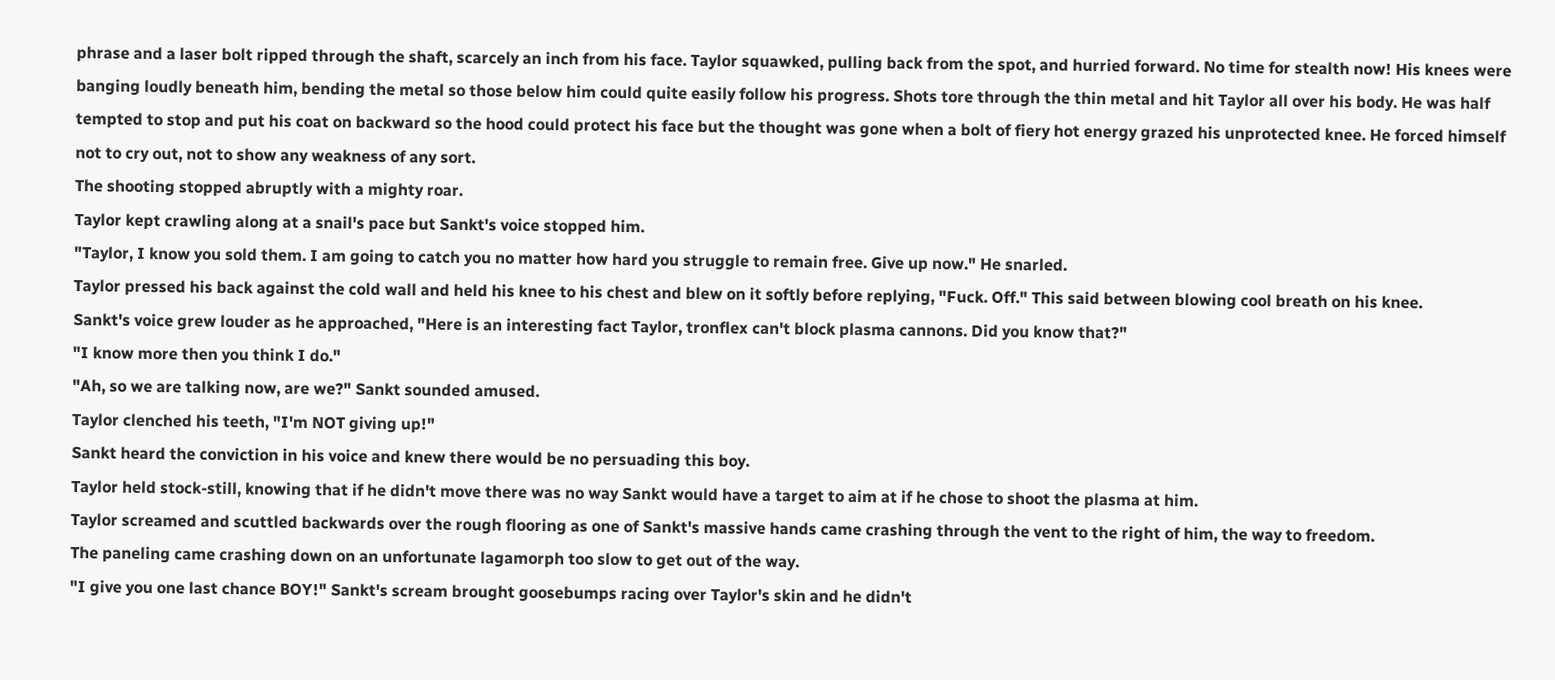phrase and a laser bolt ripped through the shaft, scarcely an inch from his face. Taylor squawked, pulling back from the spot, and hurried forward. No time for stealth now! His knees were banging loudly beneath him, bending the metal so those below him could quite easily follow his progress. Shots tore through the thin metal and hit Taylor all over his body. He was half tempted to stop and put his coat on backward so the hood could protect his face but the thought was gone when a bolt of fiery hot energy grazed his unprotected knee. He forced himself not to cry out, not to show any weakness of any sort.
The shooting stopped abruptly with a mighty roar.
Taylor kept crawling along at a snail's pace but Sankt's voice stopped him.
"Taylor, I know you sold them. I am going to catch you no matter how hard you struggle to remain free. Give up now." He snarled.
Taylor pressed his back against the cold wall and held his knee to his chest and blew on it softly before replying, "Fuck. Off." This said between blowing cool breath on his knee.
Sankt's voice grew louder as he approached, "Here is an interesting fact Taylor, tronflex can't block plasma cannons. Did you know that?"
"I know more then you think I do."
"Ah, so we are talking now, are we?" Sankt sounded amused.
Taylor clenched his teeth, "I'm NOT giving up!"
Sankt heard the conviction in his voice and knew there would be no persuading this boy.
Taylor held stock-still, knowing that if he didn't move there was no way Sankt would have a target to aim at if he chose to shoot the plasma at him.
Taylor screamed and scuttled backwards over the rough flooring as one of Sankt's massive hands came crashing through the vent to the right of him, the way to freedom.
The paneling came crashing down on an unfortunate lagamorph too slow to get out of the way.
"I give you one last chance BOY!" Sankt's scream brought goosebumps racing over Taylor's skin and he didn't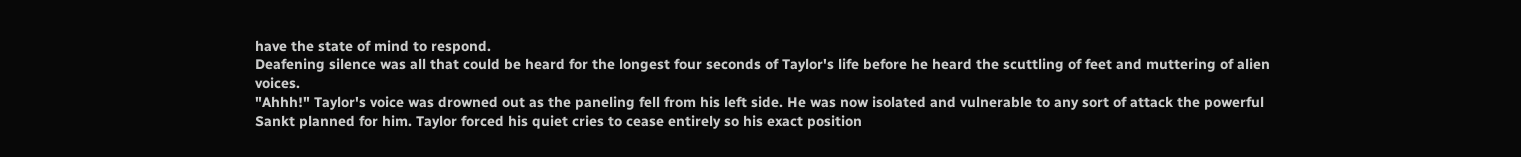have the state of mind to respond.
Deafening silence was all that could be heard for the longest four seconds of Taylor's life before he heard the scuttling of feet and muttering of alien voices.
"Ahhh!" Taylor's voice was drowned out as the paneling fell from his left side. He was now isolated and vulnerable to any sort of attack the powerful Sankt planned for him. Taylor forced his quiet cries to cease entirely so his exact position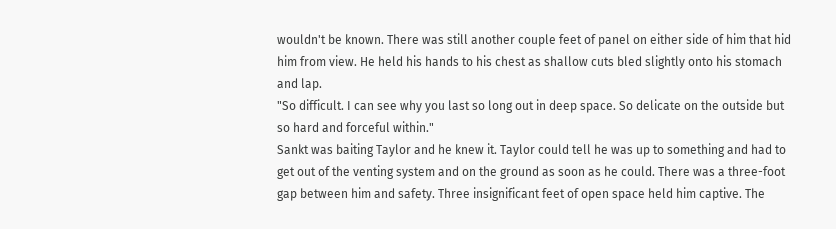wouldn't be known. There was still another couple feet of panel on either side of him that hid him from view. He held his hands to his chest as shallow cuts bled slightly onto his stomach and lap.
"So difficult. I can see why you last so long out in deep space. So delicate on the outside but so hard and forceful within."
Sankt was baiting Taylor and he knew it. Taylor could tell he was up to something and had to get out of the venting system and on the ground as soon as he could. There was a three-foot gap between him and safety. Three insignificant feet of open space held him captive. The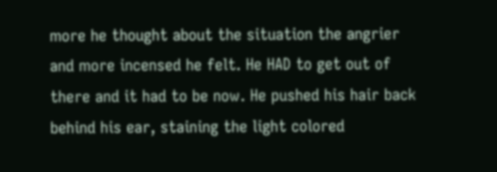more he thought about the situation the angrier and more incensed he felt. He HAD to get out of there and it had to be now. He pushed his hair back behind his ear, staining the light colored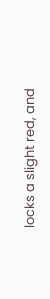locks a slight red, and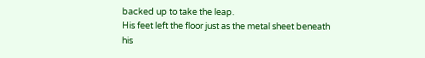backed up to take the leap.
His feet left the floor just as the metal sheet beneath his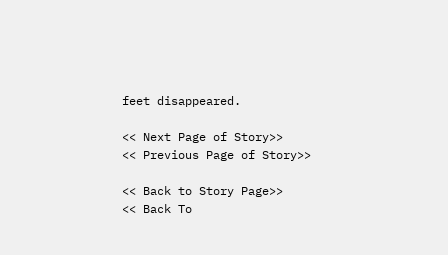feet disappeared.

<< Next Page of Story>>
<< Previous Page of Story>>

<< Back to Story Page>>
<< Back To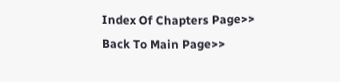Index Of Chapters Page>>
Back To Main Page>>